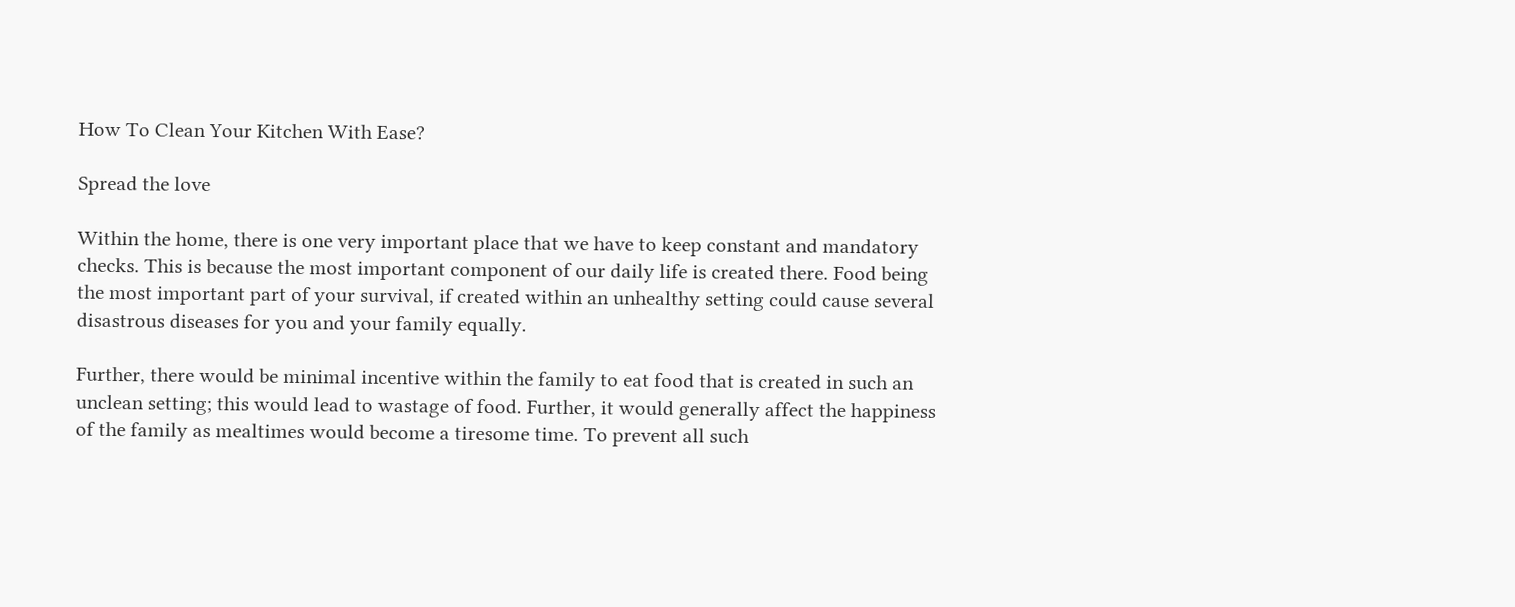How To Clean Your Kitchen With Ease?

Spread the love

Within the home, there is one very important place that we have to keep constant and mandatory checks. This is because the most important component of our daily life is created there. Food being the most important part of your survival, if created within an unhealthy setting could cause several disastrous diseases for you and your family equally.

Further, there would be minimal incentive within the family to eat food that is created in such an unclean setting; this would lead to wastage of food. Further, it would generally affect the happiness of the family as mealtimes would become a tiresome time. To prevent all such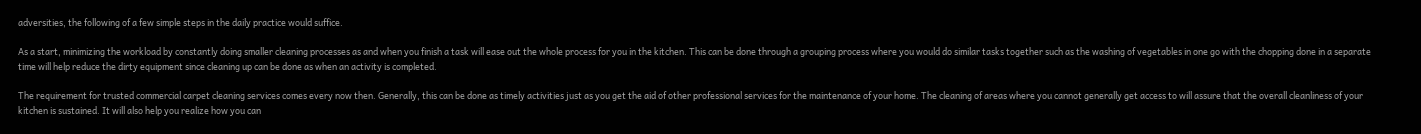adversities, the following of a few simple steps in the daily practice would suffice.

As a start, minimizing the workload by constantly doing smaller cleaning processes as and when you finish a task will ease out the whole process for you in the kitchen. This can be done through a grouping process where you would do similar tasks together such as the washing of vegetables in one go with the chopping done in a separate time will help reduce the dirty equipment since cleaning up can be done as when an activity is completed.

The requirement for trusted commercial carpet cleaning services comes every now then. Generally, this can be done as timely activities just as you get the aid of other professional services for the maintenance of your home. The cleaning of areas where you cannot generally get access to will assure that the overall cleanliness of your kitchen is sustained. It will also help you realize how you can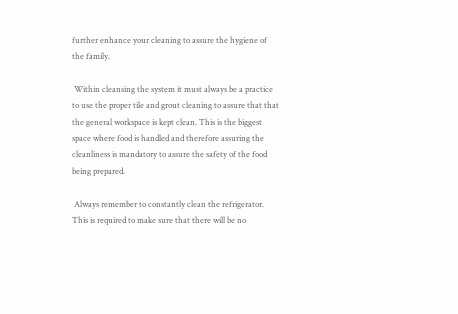further enhance your cleaning to assure the hygiene of the family.

 Within cleansing the system it must always be a practice to use the proper tile and grout cleaning to assure that that the general workspace is kept clean. This is the biggest space where food is handled and therefore assuring the cleanliness is mandatory to assure the safety of the food being prepared.

 Always remember to constantly clean the refrigerator. This is required to make sure that there will be no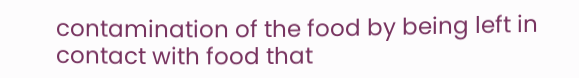contamination of the food by being left in contact with food that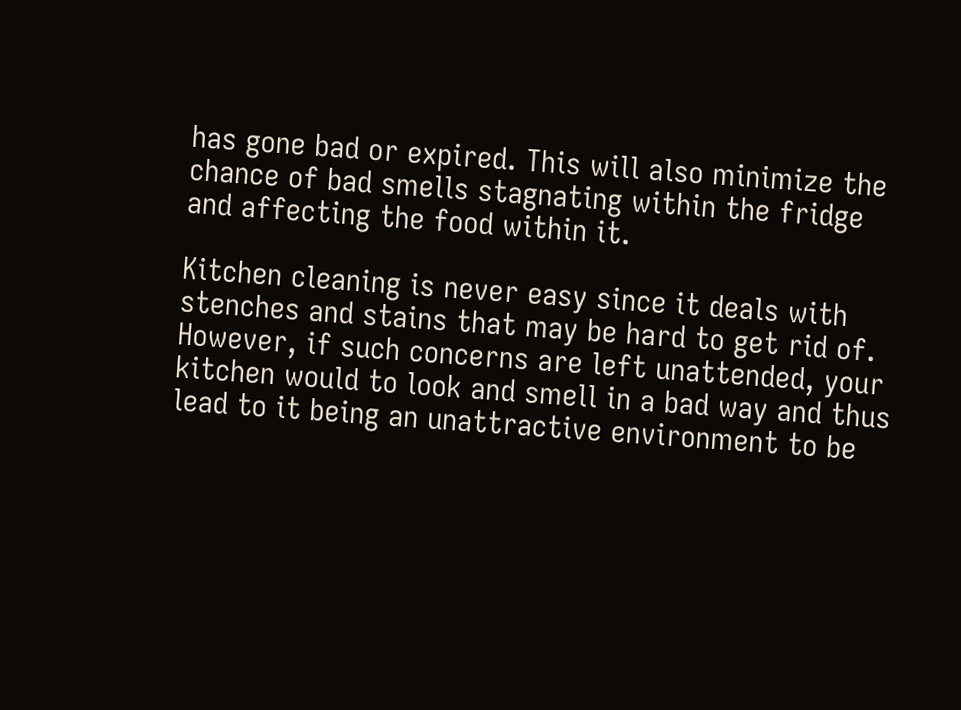has gone bad or expired. This will also minimize the chance of bad smells stagnating within the fridge and affecting the food within it.

Kitchen cleaning is never easy since it deals with stenches and stains that may be hard to get rid of. However, if such concerns are left unattended, your kitchen would to look and smell in a bad way and thus lead to it being an unattractive environment to be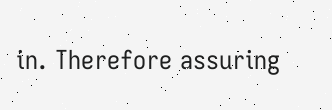in. Therefore assuring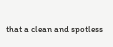that a clean and spotless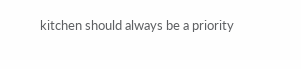kitchen should always be a priority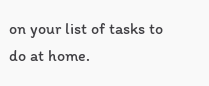on your list of tasks to do at home.